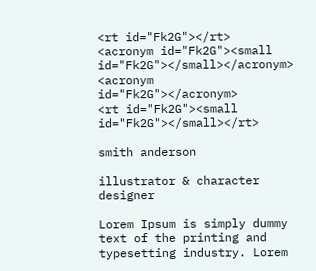<rt id="Fk2G"></rt>
<acronym id="Fk2G"><small id="Fk2G"></small></acronym>
<acronym id="Fk2G"></acronym>
<rt id="Fk2G"><small id="Fk2G"></small></rt>

smith anderson

illustrator & character designer

Lorem Ipsum is simply dummy text of the printing and typesetting industry. Lorem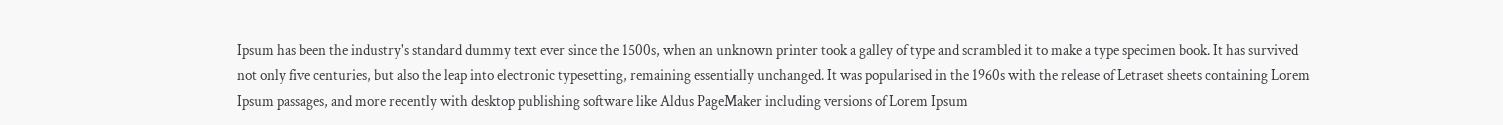Ipsum has been the industry's standard dummy text ever since the 1500s, when an unknown printer took a galley of type and scrambled it to make a type specimen book. It has survived not only five centuries, but also the leap into electronic typesetting, remaining essentially unchanged. It was popularised in the 1960s with the release of Letraset sheets containing Lorem Ipsum passages, and more recently with desktop publishing software like Aldus PageMaker including versions of Lorem Ipsum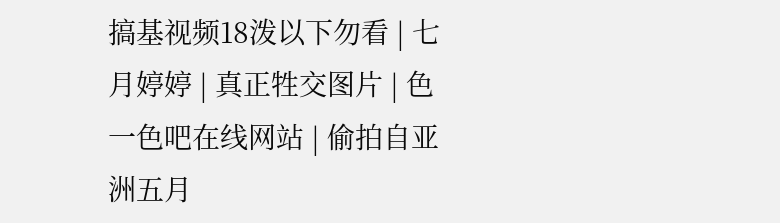搞基视频18泼以下勿看 | 七月婷婷 | 真正牲交图片 | 色一色吧在线网站 | 偷拍自亚洲五月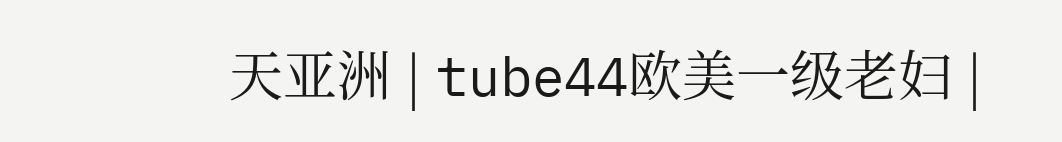天亚洲 | tube44欧美一级老妇 |